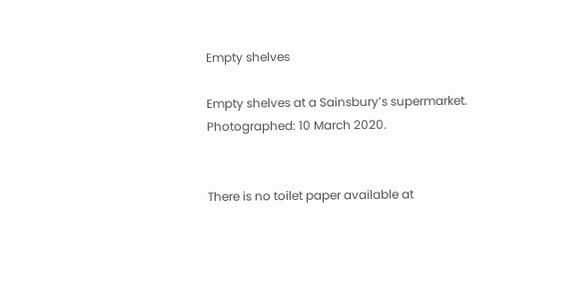Empty shelves

Empty shelves at a Sainsbury’s supermarket. Photographed: 10 March 2020.


There is no toilet paper available at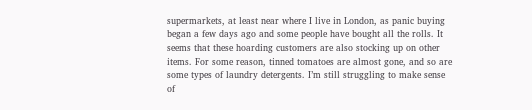supermarkets, at least near where I live in London, as panic buying began a few days ago and some people have bought all the rolls. It seems that these hoarding customers are also stocking up on other items. For some reason, tinned tomatoes are almost gone, and so are some types of laundry detergents. I’m still struggling to make sense of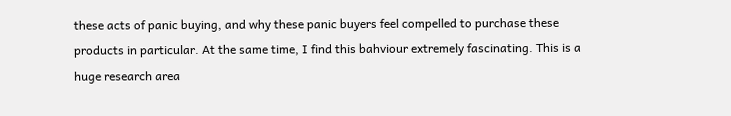these acts of panic buying, and why these panic buyers feel compelled to purchase these products in particular. At the same time, I find this bahviour extremely fascinating. This is a huge research area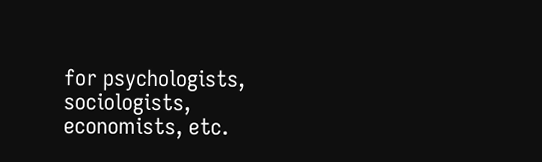for psychologists, sociologists, economists, etc.